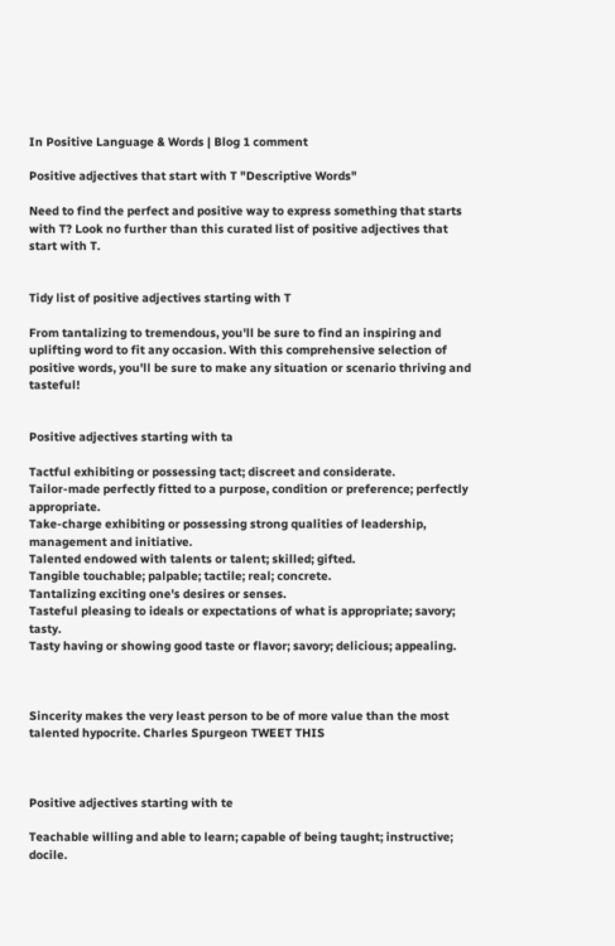In Positive Language & Words | Blog 1 comment

Positive adjectives that start with T "Descriptive Words"

Need to find the perfect and positive way to express something that starts with T? Look no further than this curated list of positive adjectives that start with T.


Tidy list of positive adjectives starting with T

From tantalizing to tremendous, you'll be sure to find an inspiring and uplifting word to fit any occasion. With this comprehensive selection of positive words, you'll be sure to make any situation or scenario thriving and tasteful!


Positive adjectives starting with ta

Tactful exhibiting or possessing tact; discreet and considerate.
Tailor-made perfectly fitted to a purpose, condition or preference; perfectly appropriate.
Take-charge exhibiting or possessing strong qualities of leadership, management and initiative.
Talented endowed with talents or talent; skilled; gifted.
Tangible touchable; palpable; tactile; real; concrete.
Tantalizing exciting one's desires or senses.
Tasteful pleasing to ideals or expectations of what is appropriate; savory; tasty.
Tasty having or showing good taste or flavor; savory; delicious; appealing.



Sincerity makes the very least person to be of more value than the most talented hypocrite. Charles Spurgeon TWEET THIS



Positive adjectives starting with te

Teachable willing and able to learn; capable of being taught; instructive; docile.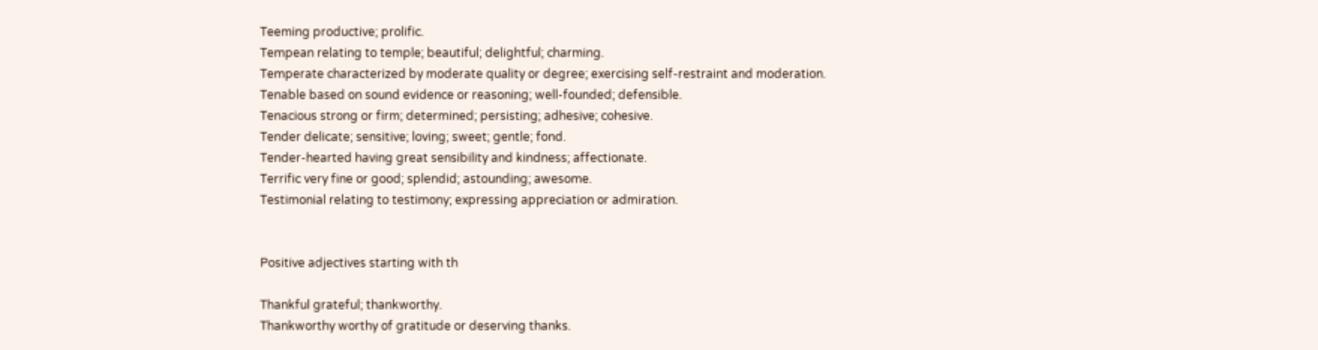Teeming productive; prolific.
Tempean relating to temple; beautiful; delightful; charming.
Temperate characterized by moderate quality or degree; exercising self-restraint and moderation.
Tenable based on sound evidence or reasoning; well-founded; defensible.
Tenacious strong or firm; determined; persisting; adhesive; cohesive.
Tender delicate; sensitive; loving; sweet; gentle; fond.
Tender-hearted having great sensibility and kindness; affectionate.
Terrific very fine or good; splendid; astounding; awesome.
Testimonial relating to testimony; expressing appreciation or admiration.


Positive adjectives starting with th

Thankful grateful; thankworthy.
Thankworthy worthy of gratitude or deserving thanks.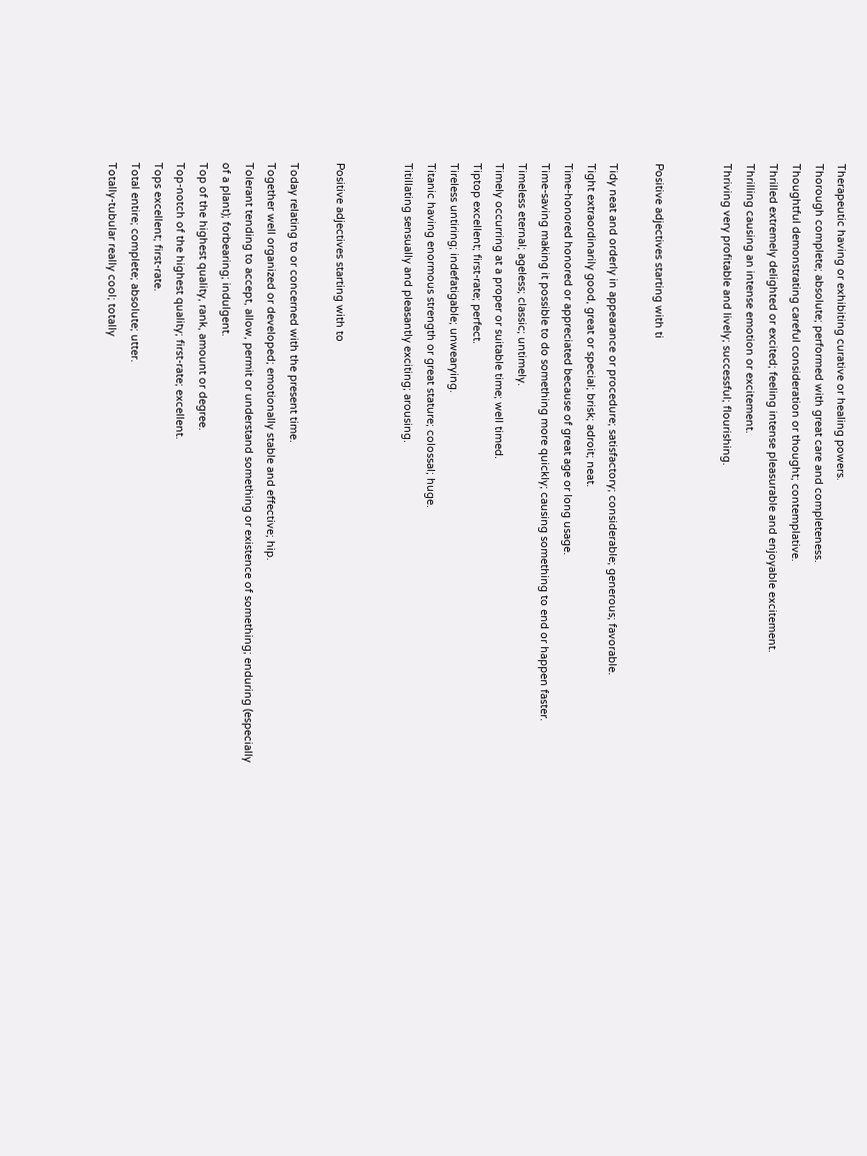Therapeutic having or exhibiting curative or healing powers.
Thorough complete; absolute; performed with great care and completeness.
Thoughtful demonstrating careful consideration or thought; contemplative.
Thrilled extremely delighted or excited; feeling intense pleasurable and enjoyable excitement.
Thrilling causing an intense emotion or excitement.
Thriving very profitable and lively; successful; flourishing.


Positive adjectives starting with ti

Tidy neat and orderly in appearance or procedure; satisfactory; considerable; generous; favorable.
Tight extraordinarily good, great or special; brisk; adroit; neat.
Time-honored honored or appreciated because of great age or long usage.
Time-saving making it possible to do something more quickly; causing something to end or happen faster.
Timeless eternal; ageless; classic; untimely.
Timely occurring at a proper or suitable time; well timed.
Tiptop excellent; first-rate; perfect.
Tireless untiring; indefatigable; unwearying.
Titanic having enormous strength or great stature; colossal; huge.
Titillating sensually and pleasantly exciting; arousing.


Positive adjectives starting with to

Today relating to or concerned with the present time.
Together well organized or developed; emotionally stable and effective; hip.
Tolerant tending to accept, allow, permit or understand something or existence of something; enduring (especially of a plant); forbearing; indulgent.
Top of the highest quality, rank, amount or degree.
Top-notch of the highest quality; first-rate; excellent.
Tops excellent; first-rate.
Total entire; complete; absolute; utter.
Totally-tubular really cool; totally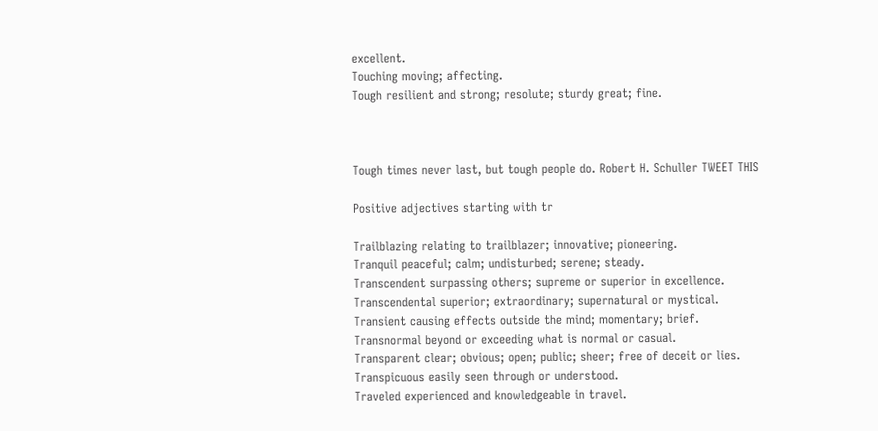excellent.
Touching moving; affecting.
Tough resilient and strong; resolute; sturdy great; fine.



Tough times never last, but tough people do. Robert H. Schuller TWEET THIS

Positive adjectives starting with tr

Trailblazing relating to trailblazer; innovative; pioneering.
Tranquil peaceful; calm; undisturbed; serene; steady.
Transcendent surpassing others; supreme or superior in excellence.
Transcendental superior; extraordinary; supernatural or mystical.
Transient causing effects outside the mind; momentary; brief.
Transnormal beyond or exceeding what is normal or casual.
Transparent clear; obvious; open; public; sheer; free of deceit or lies.
Transpicuous easily seen through or understood.
Traveled experienced and knowledgeable in travel.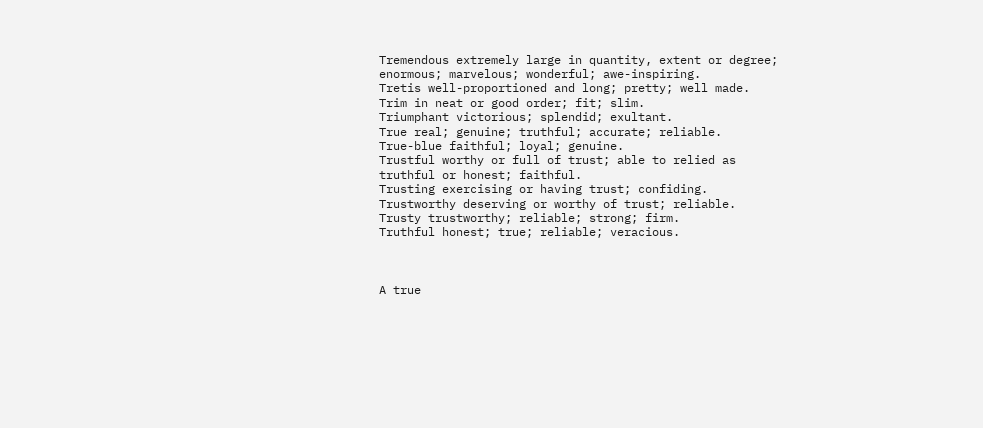Tremendous extremely large in quantity, extent or degree; enormous; marvelous; wonderful; awe-inspiring.
Tretis well-proportioned and long; pretty; well made.
Trim in neat or good order; fit; slim.
Triumphant victorious; splendid; exultant.
True real; genuine; truthful; accurate; reliable.
True-blue faithful; loyal; genuine.
Trustful worthy or full of trust; able to relied as truthful or honest; faithful.
Trusting exercising or having trust; confiding.
Trustworthy deserving or worthy of trust; reliable.
Trusty trustworthy; reliable; strong; firm.
Truthful honest; true; reliable; veracious.



A true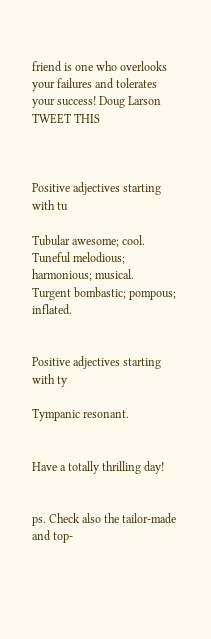friend is one who overlooks your failures and tolerates your success! Doug Larson TWEET THIS



Positive adjectives starting with tu

Tubular awesome; cool.
Tuneful melodious; harmonious; musical.
Turgent bombastic; pompous; inflated.


Positive adjectives starting with ty

Tympanic resonant.


Have a totally thrilling day!


ps. Check also the tailor-made and top-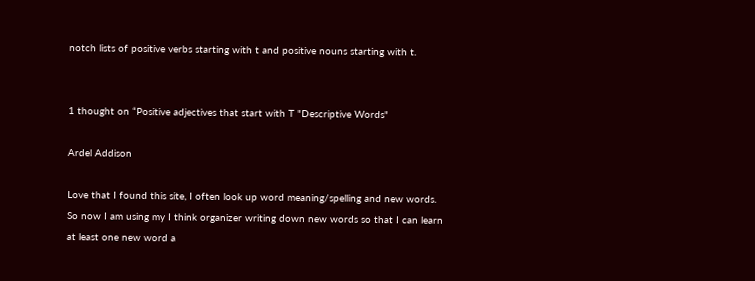notch lists of positive verbs starting with t and positive nouns starting with t.


1 thought on “Positive adjectives that start with T "Descriptive Words"

Ardel Addison

Love that I found this site, I often look up word meaning/spelling and new words. So now I am using my I think organizer writing down new words so that I can learn at least one new word a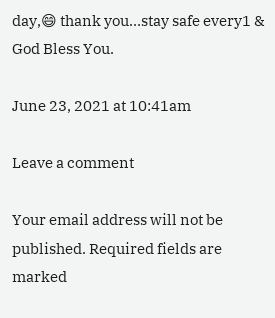day,😄 thank you…stay safe every1 & God Bless You.

June 23, 2021 at 10:41am

Leave a comment

Your email address will not be published. Required fields are marked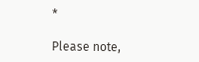*

Please note,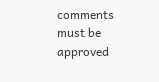comments must be approved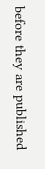before they are published